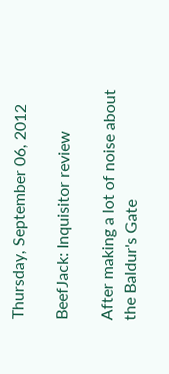Thursday, September 06, 2012

BeefJack: Inquisitor review

After making a lot of noise about the Baldur's Gate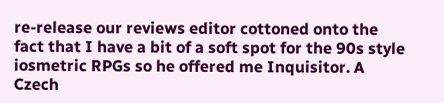re-release our reviews editor cottoned onto the fact that I have a bit of a soft spot for the 90s style iosmetric RPGs so he offered me Inquisitor. A Czech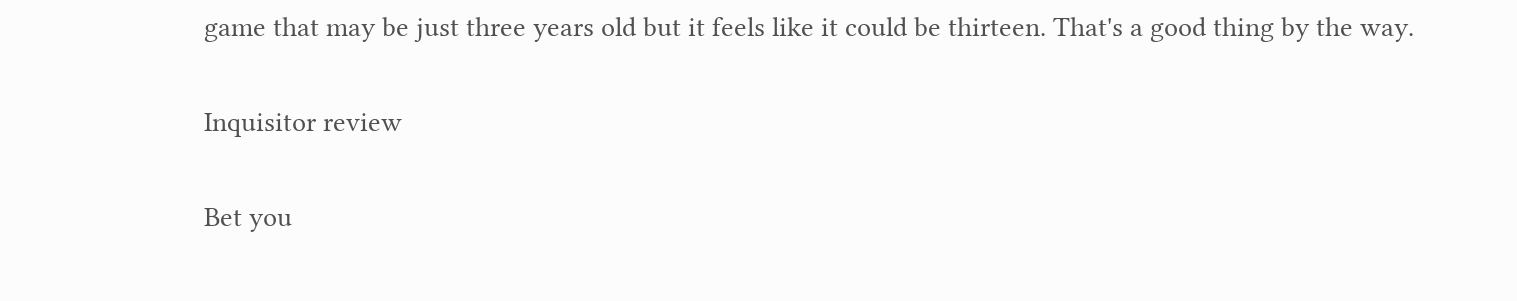game that may be just three years old but it feels like it could be thirteen. That's a good thing by the way.

Inquisitor review

Bet you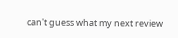can't guess what my next review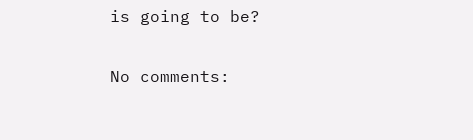is going to be?

No comments: